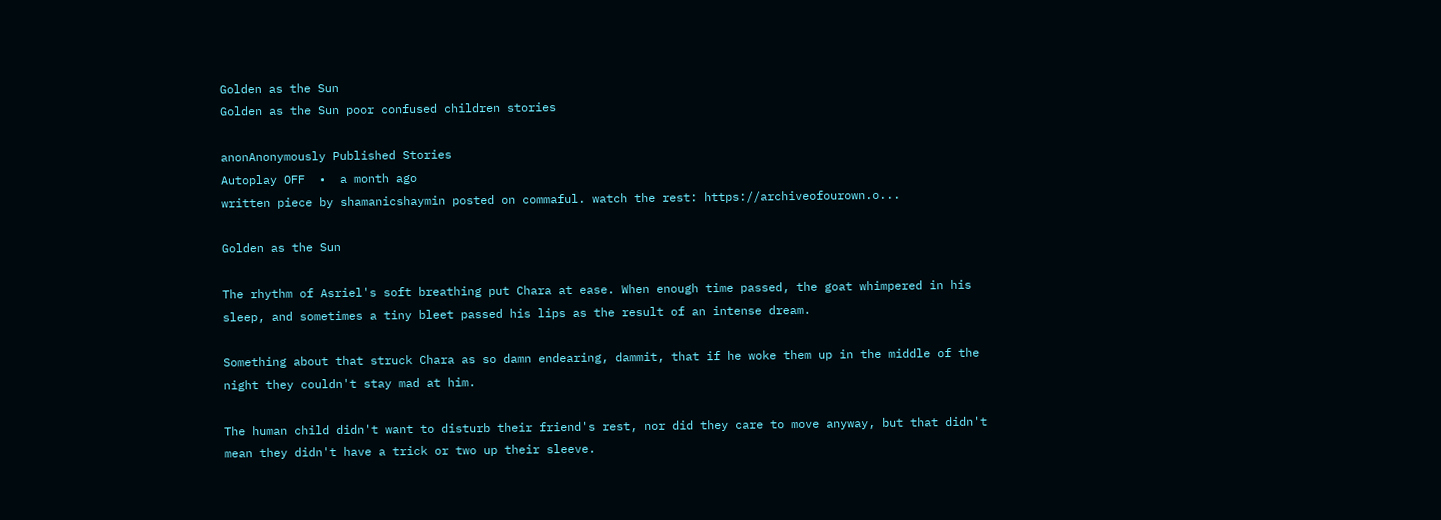Golden as the Sun
Golden as the Sun poor confused children stories

anonAnonymously Published Stories
Autoplay OFF  •  a month ago
written piece by shamanicshaymin posted on commaful. watch the rest: https://archiveofourown.o...

Golden as the Sun

The rhythm of Asriel's soft breathing put Chara at ease. When enough time passed, the goat whimpered in his sleep, and sometimes a tiny bleet passed his lips as the result of an intense dream.

Something about that struck Chara as so damn endearing, dammit, that if he woke them up in the middle of the night they couldn't stay mad at him.

The human child didn't want to disturb their friend's rest, nor did they care to move anyway, but that didn't mean they didn't have a trick or two up their sleeve.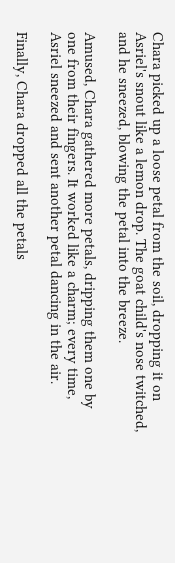Chara picked up a loose petal from the soil, dropping it on Asriel's snout like a lemon drop. The goat child's nose twitched, and he sneezed, blowing the petal into the breeze.

Amused, Chara gathered more petals, dripping them one by one from their fingers. It worked like a charm; every time, Asriel sneezed and sent another petal dancing in the air.

Finally, Chara dropped all the petals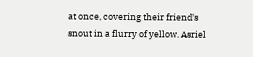at once, covering their friend's snout in a flurry of yellow. Asriel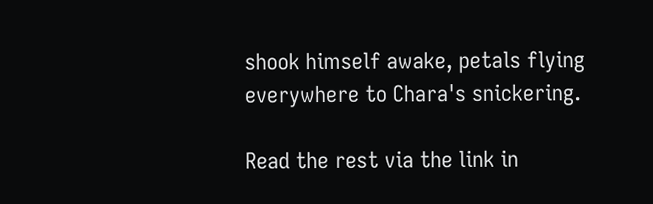shook himself awake, petals flying everywhere to Chara's snickering.

Read the rest via the link in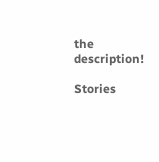the description!

Stories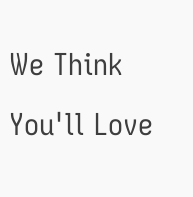We Think You'll Love